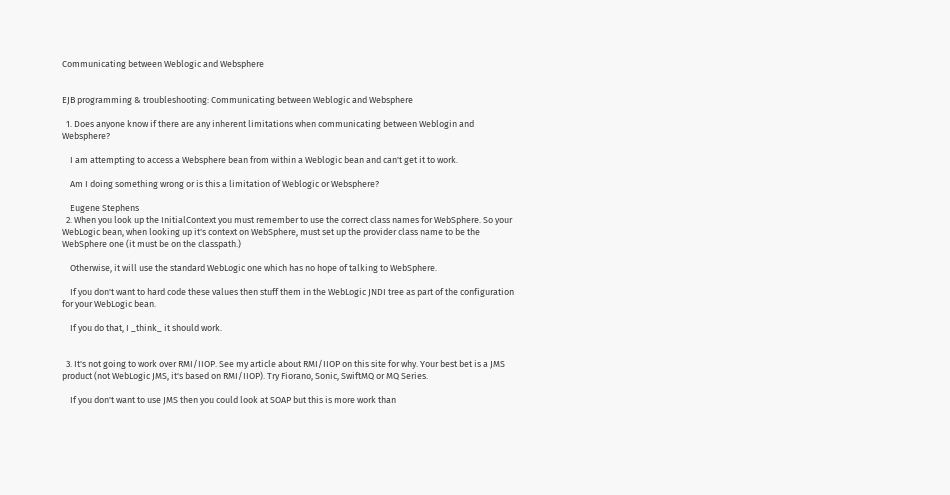Communicating between Weblogic and Websphere


EJB programming & troubleshooting: Communicating between Weblogic and Websphere

  1. Does anyone know if there are any inherent limitations when communicating between Weblogin and Websphere?

    I am attempting to access a Websphere bean from within a Weblogic bean and can't get it to work.

    Am I doing something wrong or is this a limitation of Weblogic or Websphere?

    Eugene Stephens
  2. When you look up the InitialContext you must remember to use the correct class names for WebSphere. So your WebLogic bean, when looking up it's context on WebSphere, must set up the provider class name to be the WebSphere one (it must be on the classpath.)

    Otherwise, it will use the standard WebLogic one which has no hope of talking to WebSphere.

    If you don't want to hard code these values then stuff them in the WebLogic JNDI tree as part of the configuration for your WebLogic bean.

    If you do that, I _think_ it should work.


  3. It's not going to work over RMI/IIOP. See my article about RMI/IIOP on this site for why. Your best bet is a JMS product (not WebLogic JMS, it's based on RMI/IIOP). Try Fiorano, Sonic, SwiftMQ or MQ Series.

    If you don't want to use JMS then you could look at SOAP but this is more work than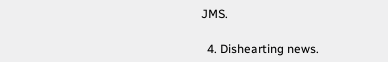JMS.

  4. Dishearting news.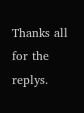Thanks all for the replys.